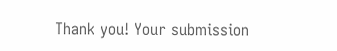Thank you! Your submission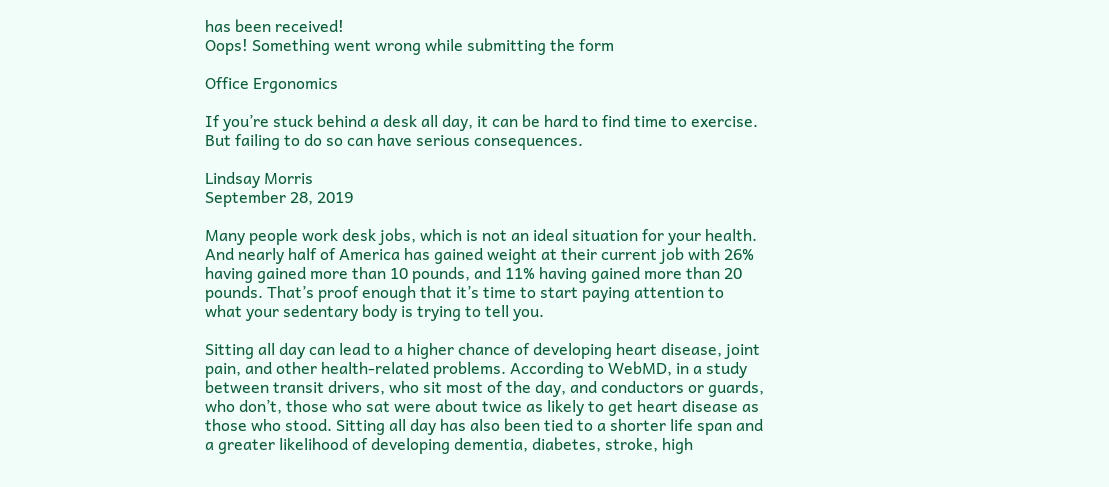has been received!
Oops! Something went wrong while submitting the form

Office Ergonomics

If you’re stuck behind a desk all day, it can be hard to find time to exercise. But failing to do so can have serious consequences.

Lindsay Morris
September 28, 2019

Many people work desk jobs, which is not an ideal situation for your health. And nearly half of America has gained weight at their current job with 26% having gained more than 10 pounds, and 11% having gained more than 20 pounds. That’s proof enough that it’s time to start paying attention to what your sedentary body is trying to tell you.

Sitting all day can lead to a higher chance of developing heart disease, joint pain, and other health-related problems. According to WebMD, in a study between transit drivers, who sit most of the day, and conductors or guards, who don’t, those who sat were about twice as likely to get heart disease as those who stood. Sitting all day has also been tied to a shorter life span and a greater likelihood of developing dementia, diabetes, stroke, high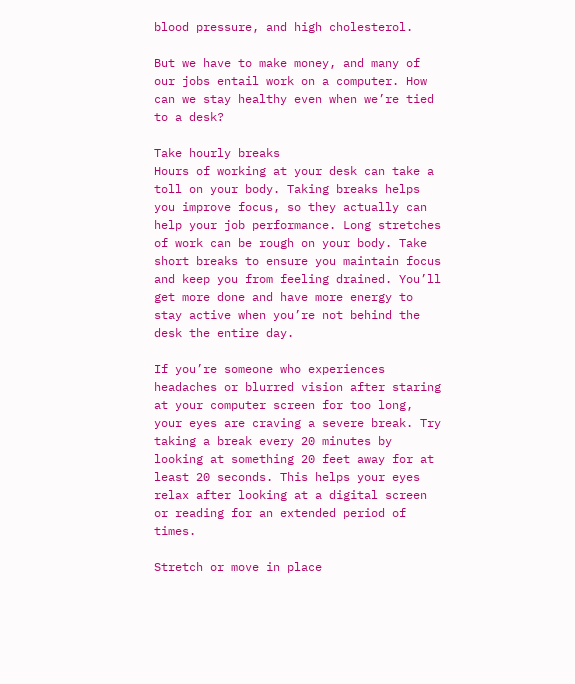blood pressure, and high cholesterol.

But we have to make money, and many of our jobs entail work on a computer. How can we stay healthy even when we’re tied to a desk?

Take hourly breaks
Hours of working at your desk can take a toll on your body. Taking breaks helps you improve focus, so they actually can help your job performance. Long stretches of work can be rough on your body. Take short breaks to ensure you maintain focus and keep you from feeling drained. You’ll get more done and have more energy to stay active when you’re not behind the desk the entire day.

If you’re someone who experiences headaches or blurred vision after staring at your computer screen for too long, your eyes are craving a severe break. Try taking a break every 20 minutes by looking at something 20 feet away for at least 20 seconds. This helps your eyes relax after looking at a digital screen or reading for an extended period of times.

Stretch or move in place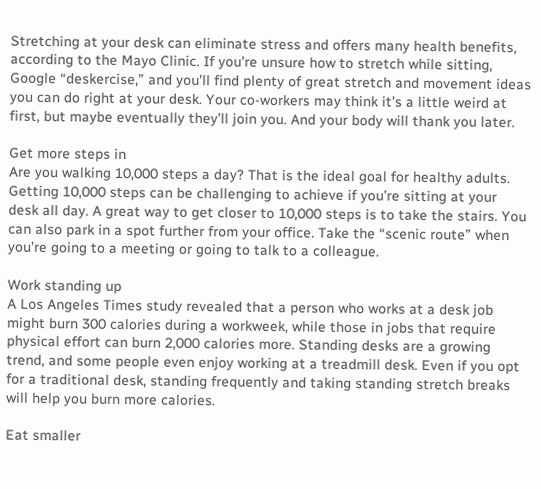Stretching at your desk can eliminate stress and offers many health benefits, according to the Mayo Clinic. If you’re unsure how to stretch while sitting, Google “deskercise,” and you’ll find plenty of great stretch and movement ideas you can do right at your desk. Your co-workers may think it’s a little weird at first, but maybe eventually they’ll join you. And your body will thank you later.

Get more steps in
Are you walking 10,000 steps a day? That is the ideal goal for healthy adults. Getting 10,000 steps can be challenging to achieve if you’re sitting at your desk all day. A great way to get closer to 10,000 steps is to take the stairs. You can also park in a spot further from your office. Take the “scenic route” when you’re going to a meeting or going to talk to a colleague.

Work standing up
A Los Angeles Times study revealed that a person who works at a desk job might burn 300 calories during a workweek, while those in jobs that require physical effort can burn 2,000 calories more. Standing desks are a growing trend, and some people even enjoy working at a treadmill desk. Even if you opt for a traditional desk, standing frequently and taking standing stretch breaks will help you burn more calories.

Eat smaller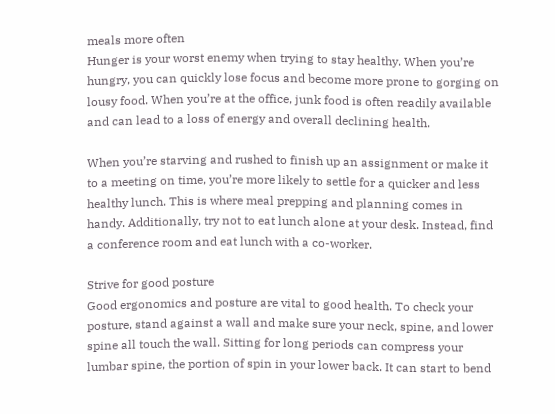meals more often
Hunger is your worst enemy when trying to stay healthy. When you’re hungry, you can quickly lose focus and become more prone to gorging on lousy food. When you’re at the office, junk food is often readily available and can lead to a loss of energy and overall declining health.

When you’re starving and rushed to finish up an assignment or make it to a meeting on time, you’re more likely to settle for a quicker and less healthy lunch. This is where meal prepping and planning comes in handy. Additionally, try not to eat lunch alone at your desk. Instead, find a conference room and eat lunch with a co-worker.

Strive for good posture
Good ergonomics and posture are vital to good health. To check your posture, stand against a wall and make sure your neck, spine, and lower spine all touch the wall. Sitting for long periods can compress your lumbar spine, the portion of spin in your lower back. It can start to bend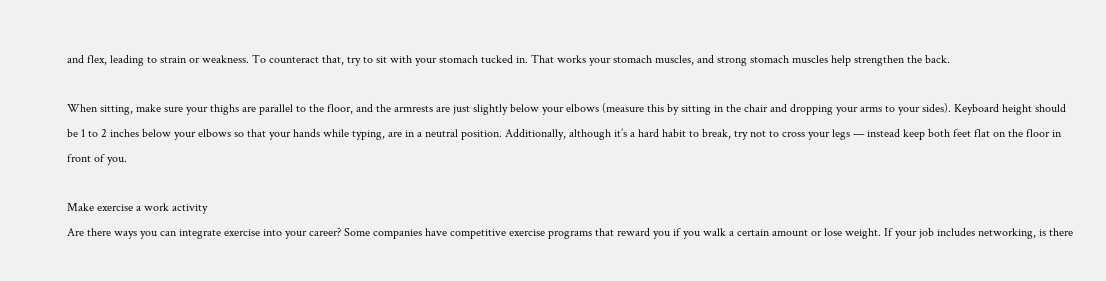and flex, leading to strain or weakness. To counteract that, try to sit with your stomach tucked in. That works your stomach muscles, and strong stomach muscles help strengthen the back.

When sitting, make sure your thighs are parallel to the floor, and the armrests are just slightly below your elbows (measure this by sitting in the chair and dropping your arms to your sides). Keyboard height should be 1 to 2 inches below your elbows so that your hands while typing, are in a neutral position. Additionally, although it’s a hard habit to break, try not to cross your legs — instead keep both feet flat on the floor in front of you.

Make exercise a work activity
Are there ways you can integrate exercise into your career? Some companies have competitive exercise programs that reward you if you walk a certain amount or lose weight. If your job includes networking, is there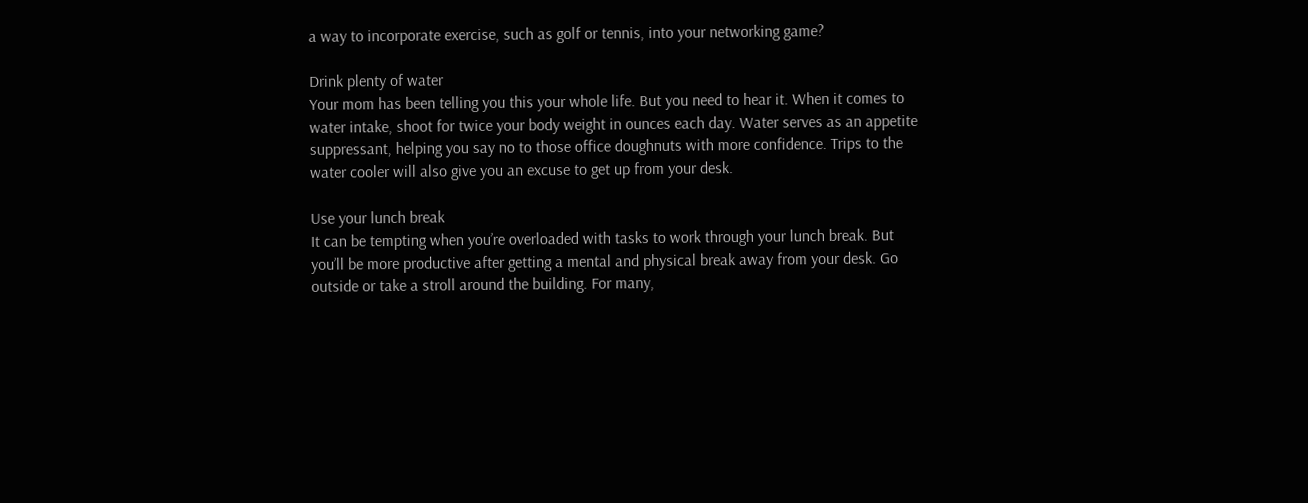a way to incorporate exercise, such as golf or tennis, into your networking game?

Drink plenty of water
Your mom has been telling you this your whole life. But you need to hear it. When it comes to water intake, shoot for twice your body weight in ounces each day. Water serves as an appetite suppressant, helping you say no to those office doughnuts with more confidence. Trips to the water cooler will also give you an excuse to get up from your desk.

Use your lunch break
It can be tempting when you’re overloaded with tasks to work through your lunch break. But you’ll be more productive after getting a mental and physical break away from your desk. Go outside or take a stroll around the building. For many,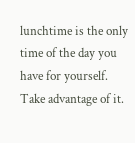lunchtime is the only time of the day you have for yourself. Take advantage of it.